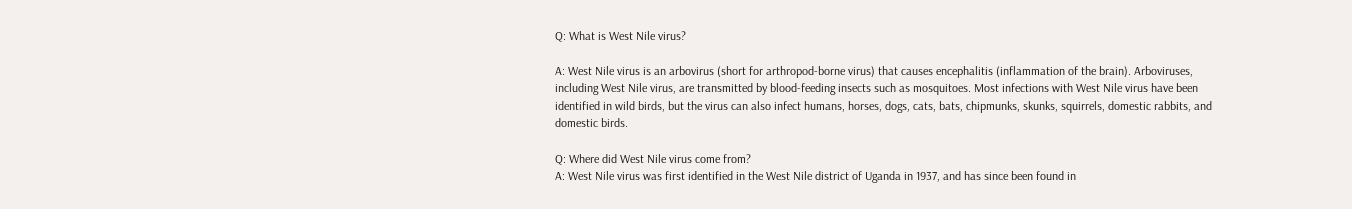Q: What is West Nile virus?

A: West Nile virus is an arbovirus (short for arthropod-borne virus) that causes encephalitis (inflammation of the brain). Arboviruses, including West Nile virus, are transmitted by blood-feeding insects such as mosquitoes. Most infections with West Nile virus have been identified in wild birds, but the virus can also infect humans, horses, dogs, cats, bats, chipmunks, skunks, squirrels, domestic rabbits, and domestic birds.

Q: Where did West Nile virus come from?
A: West Nile virus was first identified in the West Nile district of Uganda in 1937, and has since been found in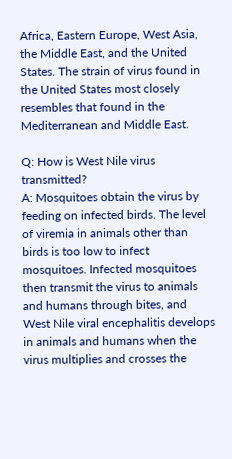Africa, Eastern Europe, West Asia, the Middle East, and the United States. The strain of virus found in the United States most closely resembles that found in the Mediterranean and Middle East.

Q: How is West Nile virus transmitted?
A: Mosquitoes obtain the virus by feeding on infected birds. The level of viremia in animals other than birds is too low to infect mosquitoes. Infected mosquitoes then transmit the virus to animals and humans through bites, and West Nile viral encephalitis develops in animals and humans when the virus multiplies and crosses the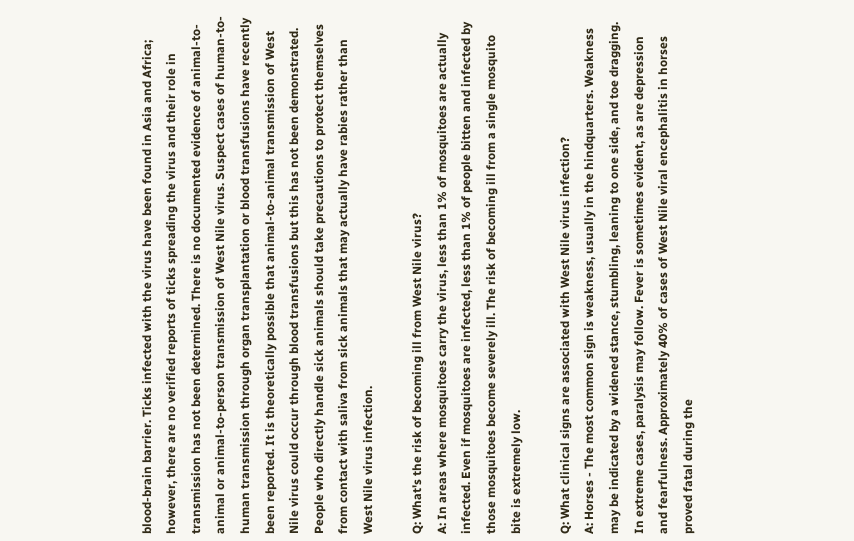blood-brain barrier. Ticks infected with the virus have been found in Asia and Africa; however, there are no verified reports of ticks spreading the virus and their role in transmission has not been determined. There is no documented evidence of animal-to-animal or animal-to-person transmission of West Nile virus. Suspect cases of human-to-human transmission through organ transplantation or blood transfusions have recently been reported. It is theoretically possible that animal-to-animal transmission of West Nile virus could occur through blood transfusions but this has not been demonstrated. People who directly handle sick animals should take precautions to protect themselves from contact with saliva from sick animals that may actually have rabies rather than West Nile virus infection.

Q: What's the risk of becoming ill from West Nile virus?
A: In areas where mosquitoes carry the virus, less than 1% of mosquitoes are actually infected. Even if mosquitoes are infected, less than 1% of people bitten and infected by those mosquitoes become severely ill. The risk of becoming ill from a single mosquito bite is extremely low.

Q: What clinical signs are associated with West Nile virus infection?
A: Horses - The most common sign is weakness, usually in the hindquarters. Weakness may be indicated by a widened stance, stumbling, leaning to one side, and toe dragging. In extreme cases, paralysis may follow. Fever is sometimes evident, as are depression and fearfulness. Approximately 40% of cases of West Nile viral encephalitis in horses proved fatal during the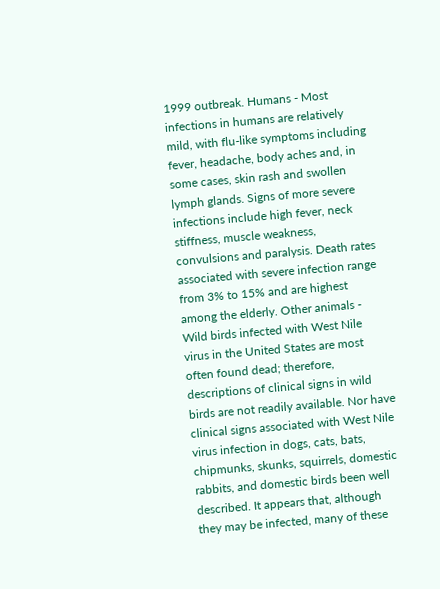1999 outbreak. Humans - Most infections in humans are relatively mild, with flu-like symptoms including fever, headache, body aches and, in some cases, skin rash and swollen lymph glands. Signs of more severe infections include high fever, neck stiffness, muscle weakness, convulsions and paralysis. Death rates associated with severe infection range from 3% to 15% and are highest among the elderly. Other animals - Wild birds infected with West Nile virus in the United States are most often found dead; therefore, descriptions of clinical signs in wild birds are not readily available. Nor have clinical signs associated with West Nile virus infection in dogs, cats, bats, chipmunks, skunks, squirrels, domestic rabbits, and domestic birds been well described. It appears that, although they may be infected, many of these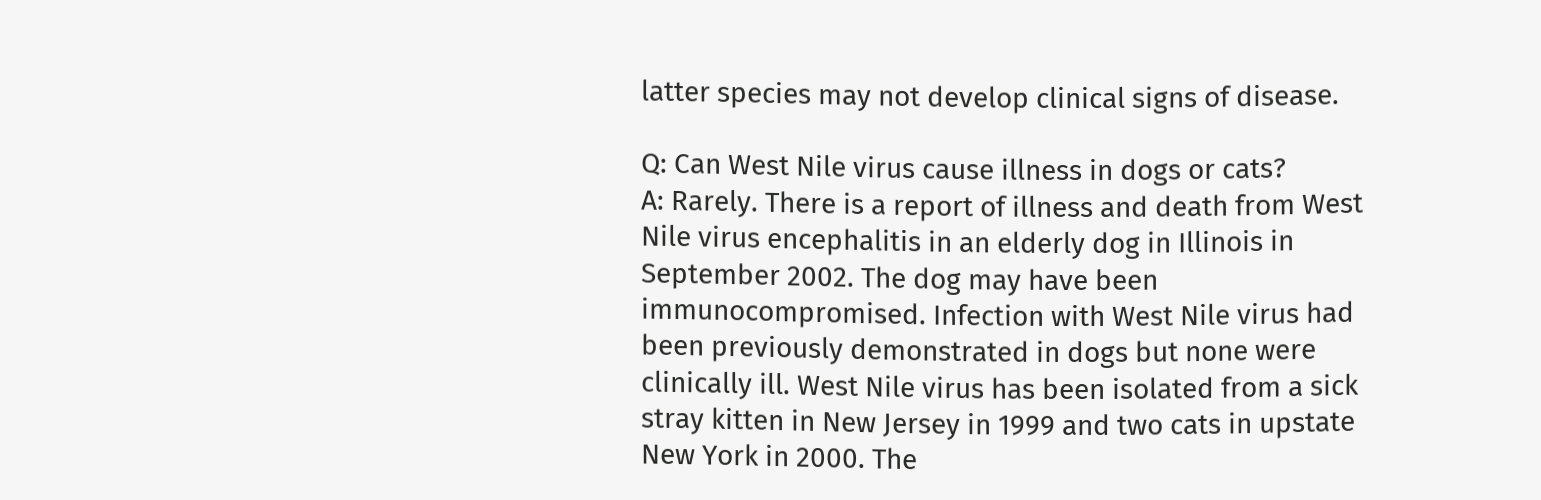latter species may not develop clinical signs of disease.

Q: Can West Nile virus cause illness in dogs or cats?
A: Rarely. There is a report of illness and death from West Nile virus encephalitis in an elderly dog in Illinois in September 2002. The dog may have been immunocompromised. Infection with West Nile virus had been previously demonstrated in dogs but none were clinically ill. West Nile virus has been isolated from a sick stray kitten in New Jersey in 1999 and two cats in upstate New York in 2000. The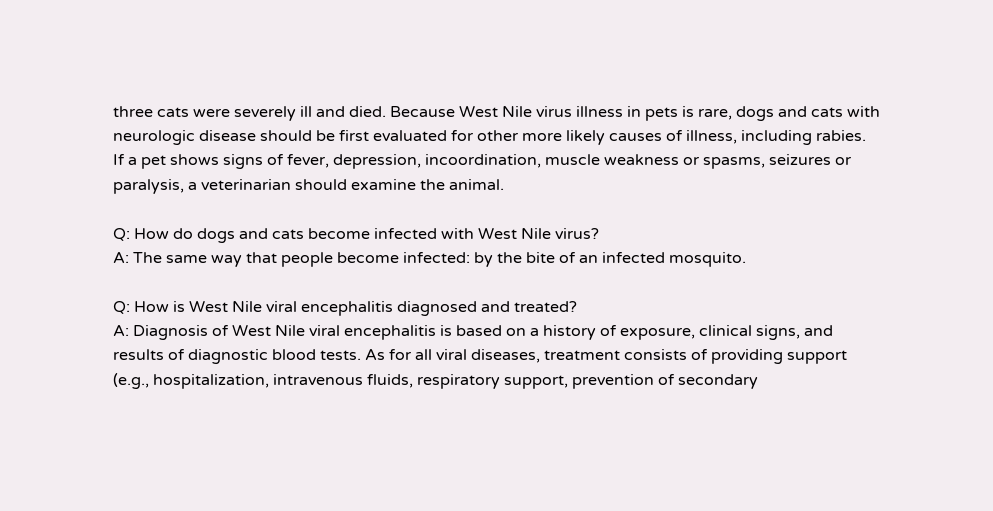three cats were severely ill and died. Because West Nile virus illness in pets is rare, dogs and cats with neurologic disease should be first evaluated for other more likely causes of illness, including rabies. If a pet shows signs of fever, depression, incoordination, muscle weakness or spasms, seizures or paralysis, a veterinarian should examine the animal.

Q: How do dogs and cats become infected with West Nile virus?
A: The same way that people become infected: by the bite of an infected mosquito.

Q: How is West Nile viral encephalitis diagnosed and treated?
A: Diagnosis of West Nile viral encephalitis is based on a history of exposure, clinical signs, and results of diagnostic blood tests. As for all viral diseases, treatment consists of providing support (e.g., hospitalization, intravenous fluids, respiratory support, prevention of secondary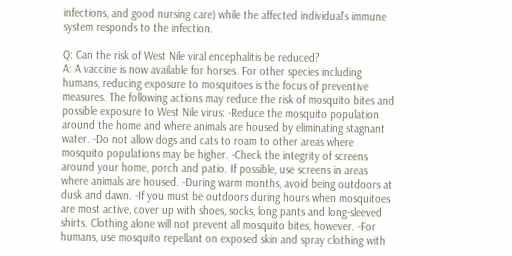infections, and good nursing care) while the affected individual's immune system responds to the infection.

Q: Can the risk of West Nile viral encephalitis be reduced?
A: A vaccine is now available for horses. For other species including humans, reducing exposure to mosquitoes is the focus of preventive measures. The following actions may reduce the risk of mosquito bites and possible exposure to West Nile virus: -Reduce the mosquito population around the home and where animals are housed by eliminating stagnant water. -Do not allow dogs and cats to roam to other areas where mosquito populations may be higher. -Check the integrity of screens around your home, porch and patio. If possible, use screens in areas where animals are housed. -During warm months, avoid being outdoors at dusk and dawn. -If you must be outdoors during hours when mosquitoes are most active, cover up with shoes, socks, long pants and long-sleeved shirts. Clothing alone will not prevent all mosquito bites, however. -For humans, use mosquito repellant on exposed skin and spray clothing with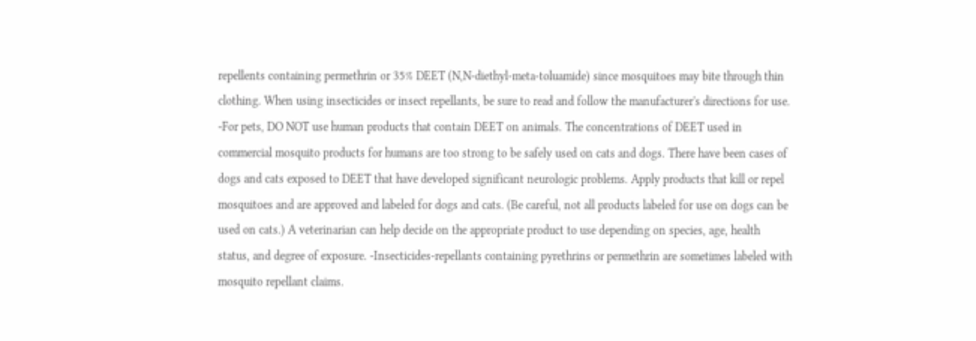repellents containing permethrin or 35% DEET (N,N-diethyl-meta-toluamide) since mosquitoes may bite through thin clothing. When using insecticides or insect repellants, be sure to read and follow the manufacturer's directions for use. -For pets, DO NOT use human products that contain DEET on animals. The concentrations of DEET used in commercial mosquito products for humans are too strong to be safely used on cats and dogs. There have been cases of dogs and cats exposed to DEET that have developed significant neurologic problems. Apply products that kill or repel mosquitoes and are approved and labeled for dogs and cats. (Be careful, not all products labeled for use on dogs can be used on cats.) A veterinarian can help decide on the appropriate product to use depending on species, age, health status, and degree of exposure. -Insecticides-repellants containing pyrethrins or permethrin are sometimes labeled with mosquito repellant claims.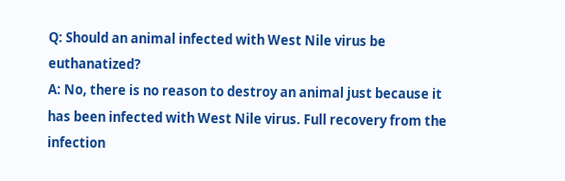Q: Should an animal infected with West Nile virus be euthanatized?
A: No, there is no reason to destroy an animal just because it has been infected with West Nile virus. Full recovery from the infection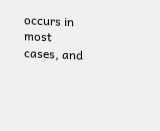occurs in most cases, and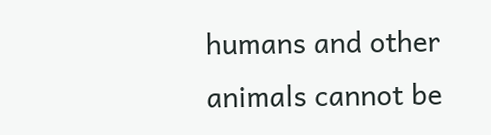humans and other animals cannot be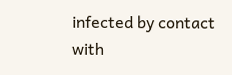infected by contact with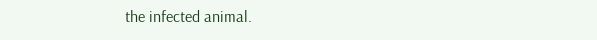the infected animal.